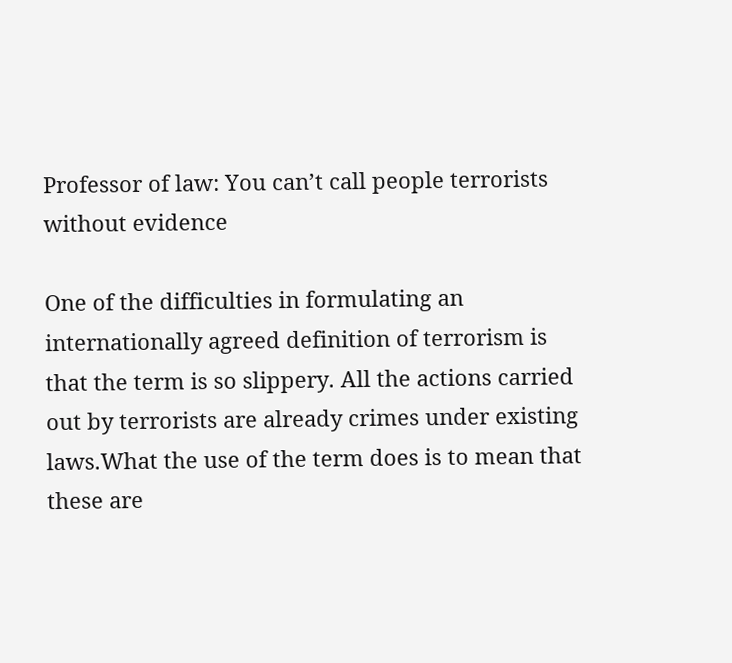Professor of law: You can’t call people terrorists without evidence

One of the difficulties in formulating an internationally agreed definition of terrorism is that the term is so slippery. All the actions carried out by terrorists are already crimes under existing laws.What the use of the term does is to mean that these are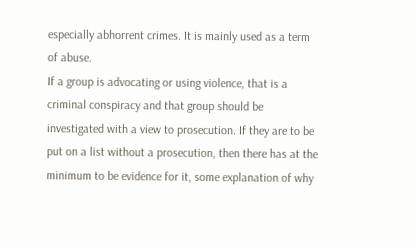especially abhorrent crimes. It is mainly used as a term of abuse.
If a group is advocating or using violence, that is a criminal conspiracy and that group should be investigated with a view to prosecution. If they are to be put on a list without a prosecution, then there has at the minimum to be evidence for it, some explanation of why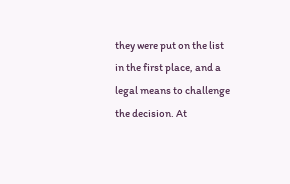they were put on the list in the first place, and a legal means to challenge the decision. At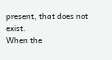present, that does not exist.
When the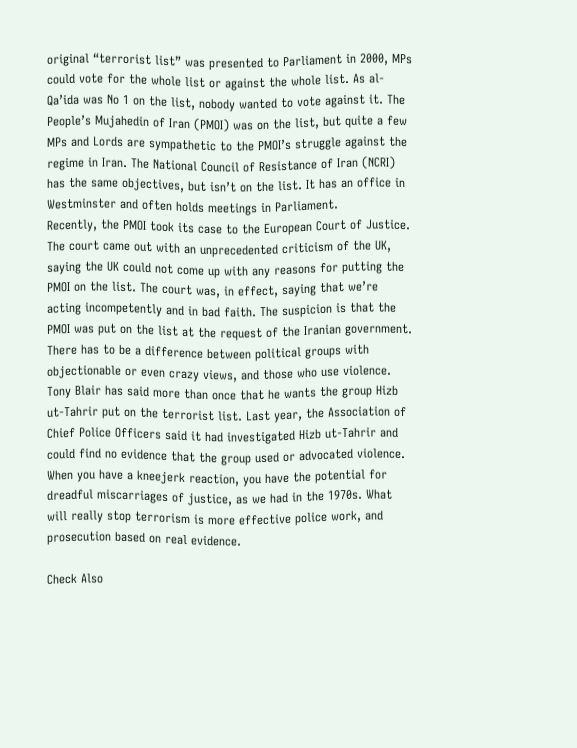original “terrorist list” was presented to Parliament in 2000, MPs could vote for the whole list or against the whole list. As al-Qa’ida was No 1 on the list, nobody wanted to vote against it. The People’s Mujahedin of Iran (PMOI) was on the list, but quite a few MPs and Lords are sympathetic to the PMOI’s struggle against the regime in Iran. The National Council of Resistance of Iran (NCRI) has the same objectives, but isn’t on the list. It has an office in Westminster and often holds meetings in Parliament.
Recently, the PMOI took its case to the European Court of Justice. The court came out with an unprecedented criticism of the UK, saying the UK could not come up with any reasons for putting the PMOI on the list. The court was, in effect, saying that we’re acting incompetently and in bad faith. The suspicion is that the PMOI was put on the list at the request of the Iranian government.
There has to be a difference between political groups with objectionable or even crazy views, and those who use violence. Tony Blair has said more than once that he wants the group Hizb ut-Tahrir put on the terrorist list. Last year, the Association of Chief Police Officers said it had investigated Hizb ut-Tahrir and could find no evidence that the group used or advocated violence.
When you have a kneejerk reaction, you have the potential for dreadful miscarriages of justice, as we had in the 1970s. What will really stop terrorism is more effective police work, and prosecution based on real evidence.

Check Also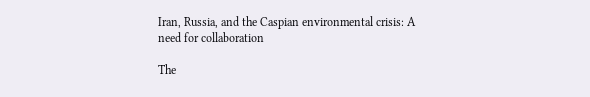Iran, Russia, and the Caspian environmental crisis: A need for collaboration

The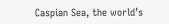Caspian Sea, the world’s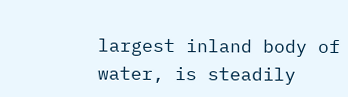largest inland body of water, is steadily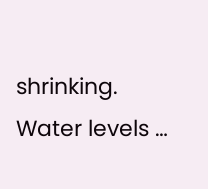shrinking. Water levels …